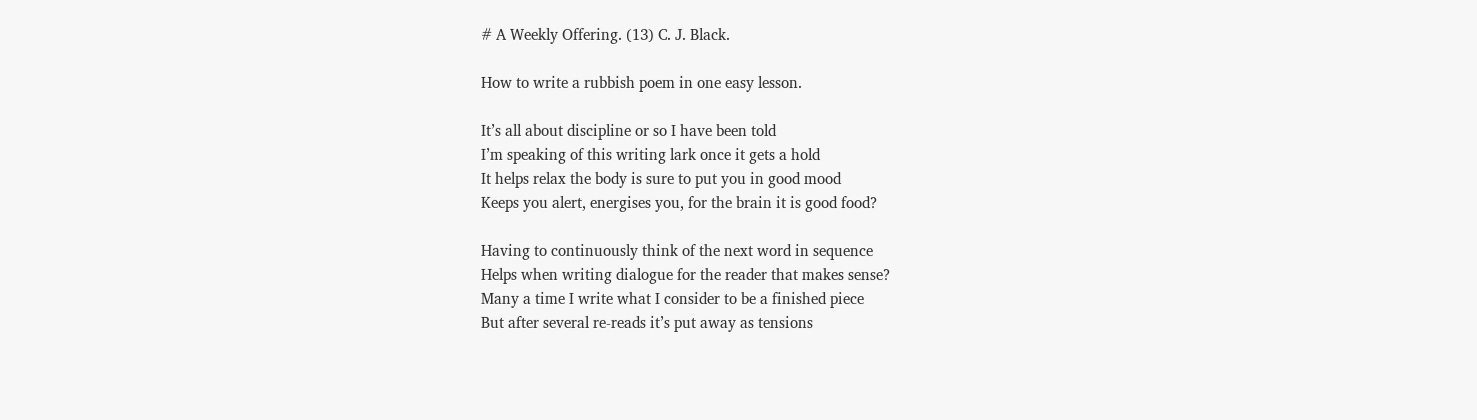# A Weekly Offering. (13) C. J. Black.

How to write a rubbish poem in one easy lesson.

It’s all about discipline or so I have been told
I’m speaking of this writing lark once it gets a hold
It helps relax the body is sure to put you in good mood
Keeps you alert, energises you, for the brain it is good food?

Having to continuously think of the next word in sequence
Helps when writing dialogue for the reader that makes sense?
Many a time I write what I consider to be a finished piece
But after several re-reads it’s put away as tensions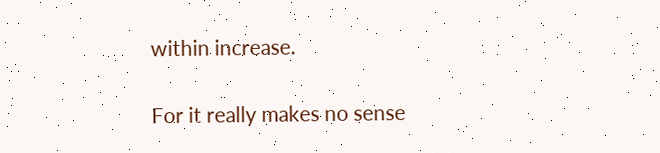within increase.

For it really makes no sense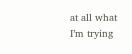at all what I’m trying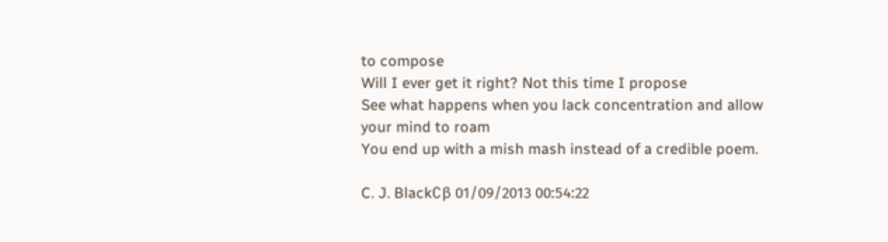to compose
Will I ever get it right? Not this time I propose
See what happens when you lack concentration and allow your mind to roam
You end up with a mish mash instead of a credible poem.

C. J. Black∁β 01/09/2013 00:54:22